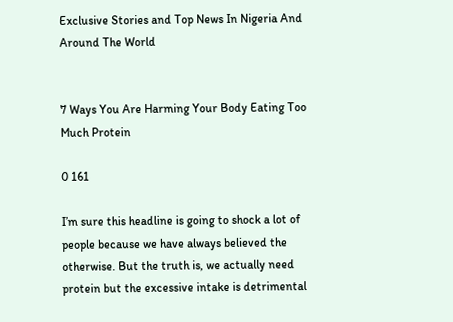Exclusive Stories and Top News In Nigeria And Around The World


7 Ways You Are Harming Your Body Eating Too Much Protein

0 161

I’m sure this headline is going to shock a lot of people because we have always believed the otherwise. But the truth is, we actually need protein but the excessive intake is detrimental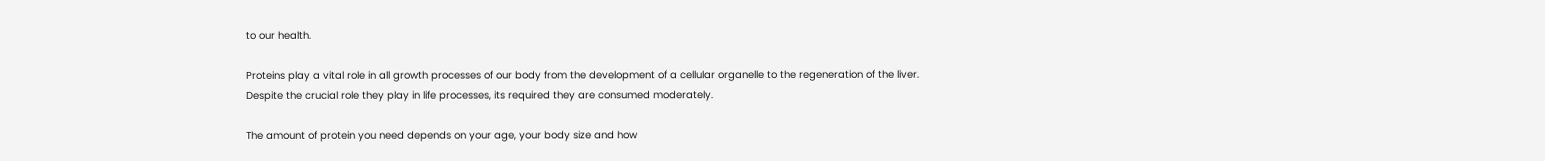to our health.

Proteins play a vital role in all growth processes of our body from the development of a cellular organelle to the regeneration of the liver. Despite the crucial role they play in life processes, its required they are consumed moderately.

The amount of protein you need depends on your age, your body size and how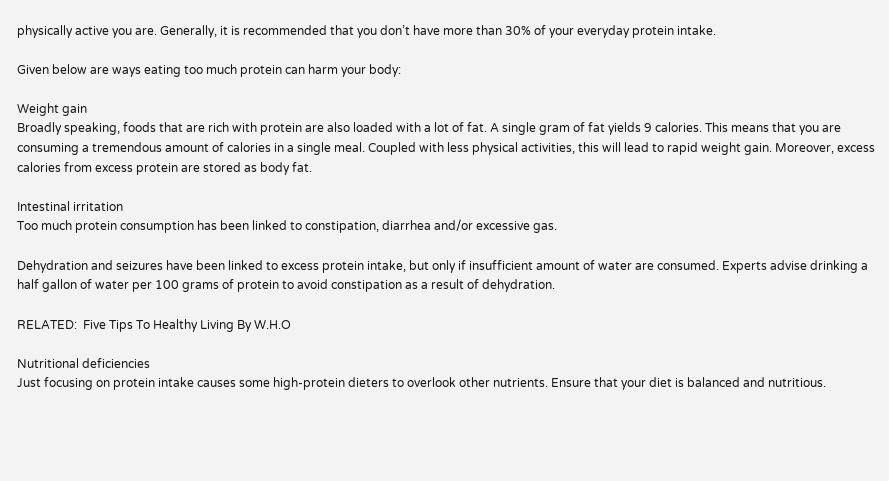physically active you are. Generally, it is recommended that you don’t have more than 30% of your everyday protein intake.

Given below are ways eating too much protein can harm your body:

Weight gain
Broadly speaking, foods that are rich with protein are also loaded with a lot of fat. A single gram of fat yields 9 calories. This means that you are consuming a tremendous amount of calories in a single meal. Coupled with less physical activities, this will lead to rapid weight gain. Moreover, excess calories from excess protein are stored as body fat.

Intestinal irritation
Too much protein consumption has been linked to constipation, diarrhea and/or excessive gas.

Dehydration and seizures have been linked to excess protein intake, but only if insufficient amount of water are consumed. Experts advise drinking a half gallon of water per 100 grams of protein to avoid constipation as a result of dehydration.

RELATED:  Five Tips To Healthy Living By W.H.O

Nutritional deficiencies
Just focusing on protein intake causes some high-protein dieters to overlook other nutrients. Ensure that your diet is balanced and nutritious.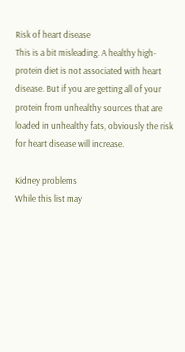Risk of heart disease
This is a bit misleading. A healthy high-protein diet is not associated with heart disease. But if you are getting all of your protein from unhealthy sources that are loaded in unhealthy fats, obviously the risk for heart disease will increase.

Kidney problems
While this list may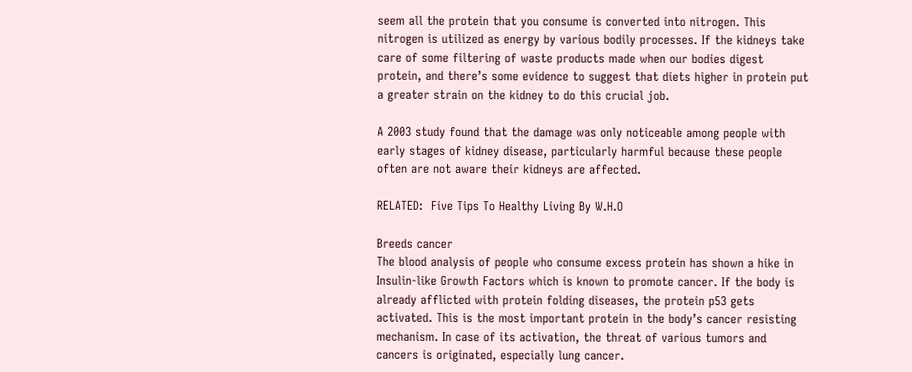seem all the protein that you consume is converted into nitrogen. This nitrogen is utilized as energy by various bodily processes. If the kidneys take care of some filtering of waste products made when our bodies digest protein, and there’s some evidence to suggest that diets higher in protein put a greater strain on the kidney to do this crucial job.

A 2003 study found that the damage was only noticeable among people with early stages of kidney disease, particularly harmful because these people often are not aware their kidneys are affected.

RELATED:  Five Tips To Healthy Living By W.H.O

Breeds cancer
The blood analysis of people who consume excess protein has shown a hike in Insulin-like Growth Factors which is known to promote cancer. If the body is already afflicted with protein folding diseases, the protein p53 gets activated. This is the most important protein in the body’s cancer resisting mechanism. In case of its activation, the threat of various tumors and cancers is originated, especially lung cancer.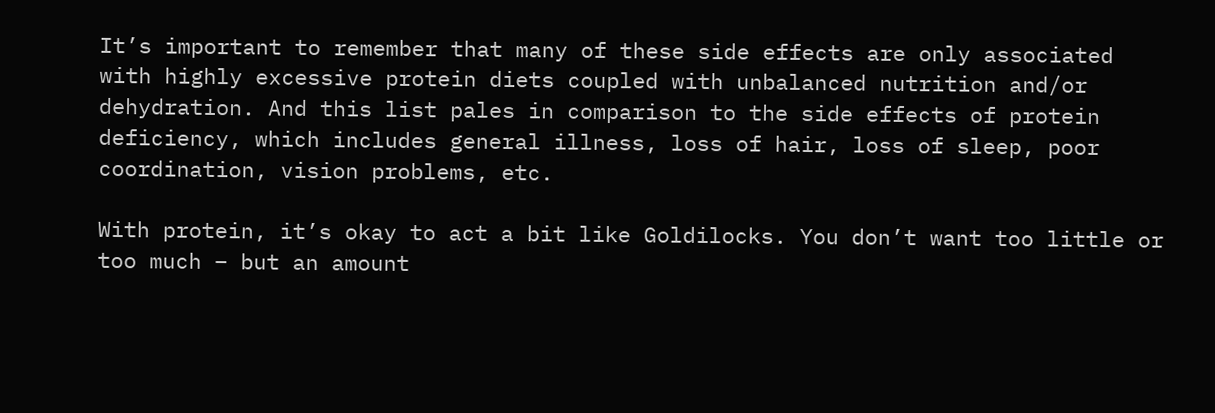It’s important to remember that many of these side effects are only associated with highly excessive protein diets coupled with unbalanced nutrition and/or dehydration. And this list pales in comparison to the side effects of protein deficiency, which includes general illness, loss of hair, loss of sleep, poor coordination, vision problems, etc.

With protein, it’s okay to act a bit like Goldilocks. You don’t want too little or too much – but an amount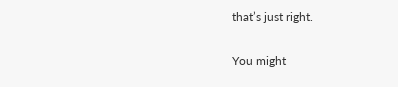that’s just right.

You might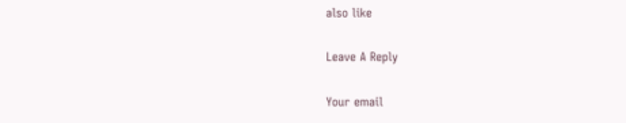also like

Leave A Reply

Your email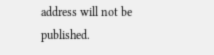address will not be published.